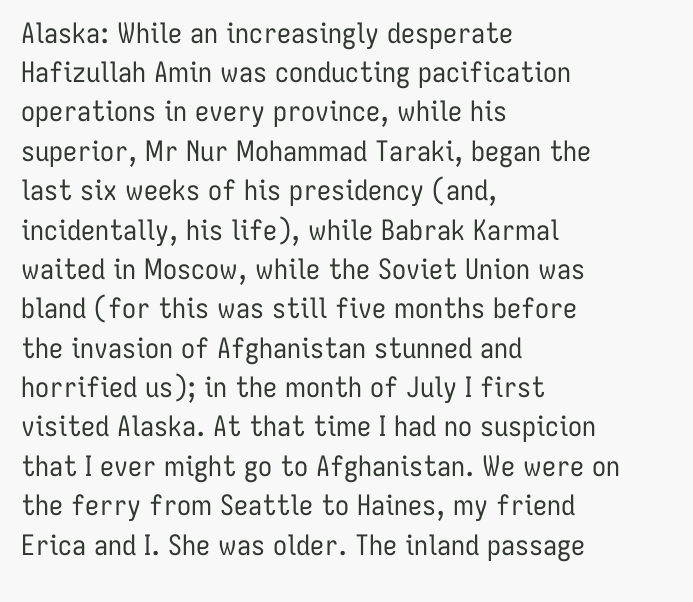Alaska: While an increasingly desperate Hafizullah Amin was conducting pacification operations in every province, while his superior, Mr Nur Mohammad Taraki, began the last six weeks of his presidency (and, incidentally, his life), while Babrak Karmal waited in Moscow, while the Soviet Union was bland (for this was still five months before the invasion of Afghanistan stunned and horrified us); in the month of July I first visited Alaska. At that time I had no suspicion that I ever might go to Afghanistan. We were on the ferry from Seattle to Haines, my friend Erica and I. She was older. The inland passage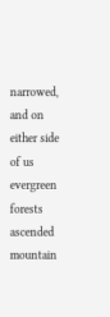narrowed, and on either side of us evergreen forests ascended mountain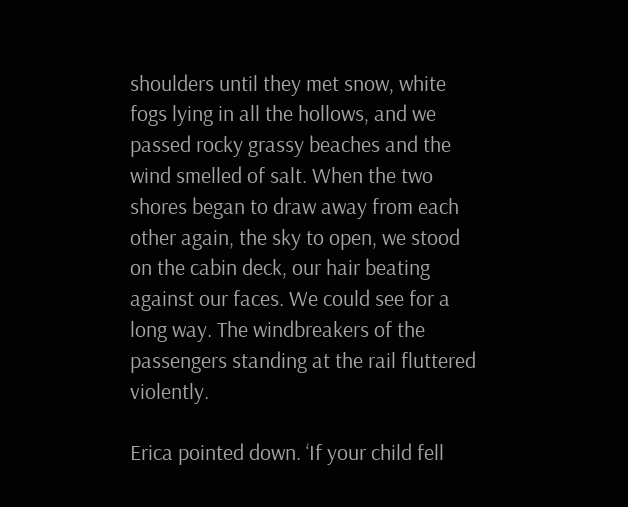shoulders until they met snow, white fogs lying in all the hollows, and we passed rocky grassy beaches and the wind smelled of salt. When the two shores began to draw away from each other again, the sky to open, we stood on the cabin deck, our hair beating against our faces. We could see for a long way. The windbreakers of the passengers standing at the rail fluttered violently.

Erica pointed down. ‘If your child fell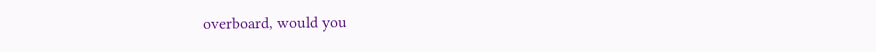overboard, would you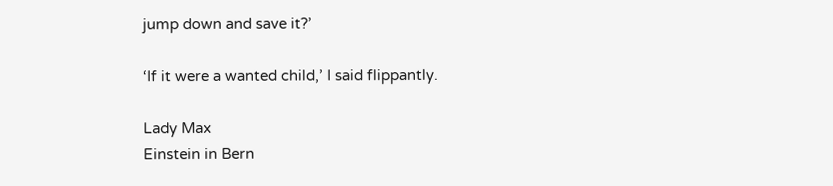jump down and save it?’

‘If it were a wanted child,’ I said flippantly.

Lady Max
Einstein in Bern